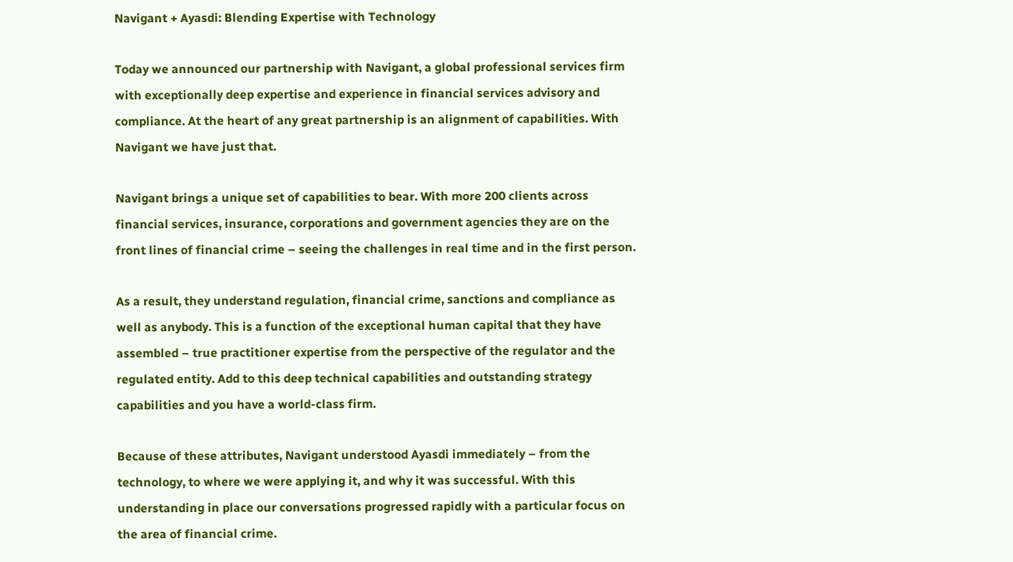Navigant + Ayasdi: Blending Expertise with Technology

Today we announced our partnership with Navigant, a global professional services firm with exceptionally deep expertise and experience in financial services advisory and compliance. At the heart of any great partnership is an alignment of capabilities. With Navigant we have just that.

Navigant brings a unique set of capabilities to bear. With more 200 clients across financial services, insurance, corporations and government agencies they are on the front lines of financial crime – seeing the challenges in real time and in the first person.

As a result, they understand regulation, financial crime, sanctions and compliance as well as anybody. This is a function of the exceptional human capital that they have assembled – true practitioner expertise from the perspective of the regulator and the regulated entity. Add to this deep technical capabilities and outstanding strategy capabilities and you have a world-class firm.

Because of these attributes, Navigant understood Ayasdi immediately – from the technology, to where we were applying it, and why it was successful. With this understanding in place our conversations progressed rapidly with a particular focus on the area of financial crime.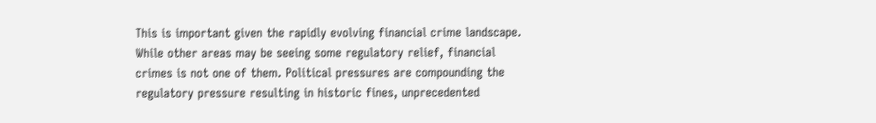This is important given the rapidly evolving financial crime landscape. While other areas may be seeing some regulatory relief, financial crimes is not one of them. Political pressures are compounding the regulatory pressure resulting in historic fines, unprecedented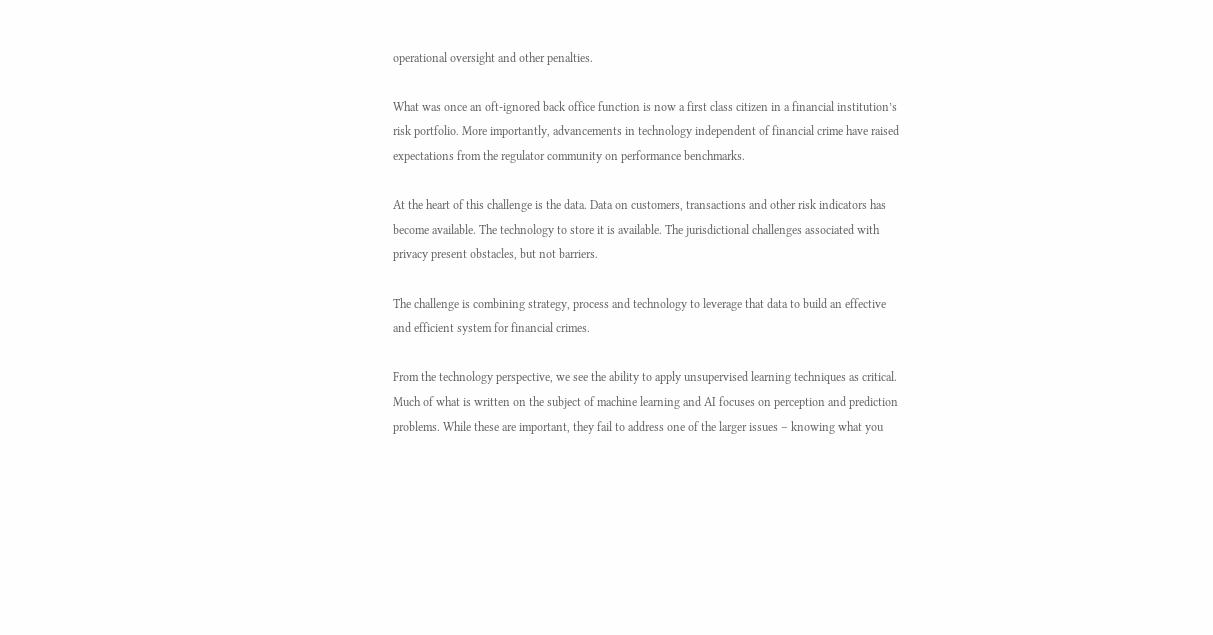operational oversight and other penalties.

What was once an oft-ignored back office function is now a first class citizen in a financial institution’s risk portfolio. More importantly, advancements in technology independent of financial crime have raised expectations from the regulator community on performance benchmarks.

At the heart of this challenge is the data. Data on customers, transactions and other risk indicators has become available. The technology to store it is available. The jurisdictional challenges associated with privacy present obstacles, but not barriers.

The challenge is combining strategy, process and technology to leverage that data to build an effective and efficient system for financial crimes.

From the technology perspective, we see the ability to apply unsupervised learning techniques as critical. Much of what is written on the subject of machine learning and AI focuses on perception and prediction problems. While these are important, they fail to address one of the larger issues – knowing what you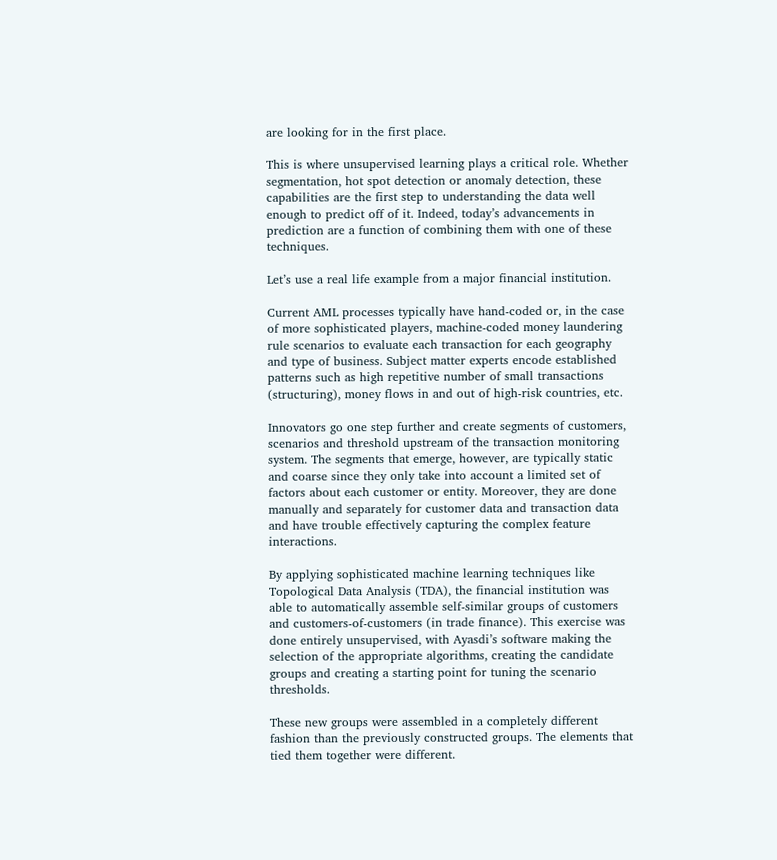are looking for in the first place.

This is where unsupervised learning plays a critical role. Whether segmentation, hot spot detection or anomaly detection, these capabilities are the first step to understanding the data well enough to predict off of it. Indeed, today’s advancements in prediction are a function of combining them with one of these techniques.

Let’s use a real life example from a major financial institution.

Current AML processes typically have hand-coded or, in the case of more sophisticated players, machine-coded money laundering rule scenarios to evaluate each transaction for each geography and type of business. Subject matter experts encode established patterns such as high repetitive number of small transactions (structuring), money flows in and out of high-risk countries, etc.

Innovators go one step further and create segments of customers, scenarios and threshold upstream of the transaction monitoring system. The segments that emerge, however, are typically static and coarse since they only take into account a limited set of factors about each customer or entity. Moreover, they are done manually and separately for customer data and transaction data and have trouble effectively capturing the complex feature interactions.

By applying sophisticated machine learning techniques like Topological Data Analysis (TDA), the financial institution was able to automatically assemble self-similar groups of customers and customers-of-customers (in trade finance). This exercise was done entirely unsupervised, with Ayasdi’s software making the selection of the appropriate algorithms, creating the candidate groups and creating a starting point for tuning the scenario thresholds.

These new groups were assembled in a completely different fashion than the previously constructed groups. The elements that tied them together were different.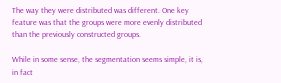The way they were distributed was different. One key feature was that the groups were more evenly distributed than the previously constructed groups.

While in some sense, the segmentation seems simple, it is, in fact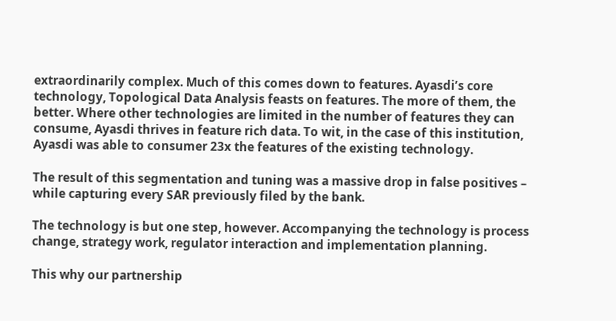extraordinarily complex. Much of this comes down to features. Ayasdi’s core technology, Topological Data Analysis feasts on features. The more of them, the better. Where other technologies are limited in the number of features they can consume, Ayasdi thrives in feature rich data. To wit, in the case of this institution, Ayasdi was able to consumer 23x the features of the existing technology.

The result of this segmentation and tuning was a massive drop in false positives – while capturing every SAR previously filed by the bank.

The technology is but one step, however. Accompanying the technology is process change, strategy work, regulator interaction and implementation planning.

This why our partnership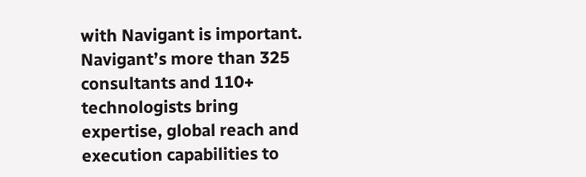with Navigant is important. Navigant’s more than 325 consultants and 110+ technologists bring expertise, global reach and execution capabilities to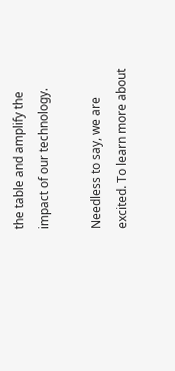the table and amplify the impact of our technology.

Needless to say, we are excited. To learn more about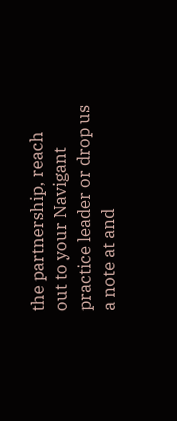the partnership, reach out to your Navigant practice leader or drop us a note at and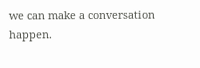we can make a conversation happen.